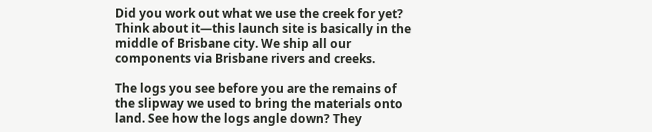Did you work out what we use the creek for yet? Think about it—this launch site is basically in the middle of Brisbane city. We ship all our components via Brisbane rivers and creeks.

The logs you see before you are the remains of the slipway we used to bring the materials onto land. See how the logs angle down? They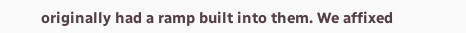originally had a ramp built into them. We affixed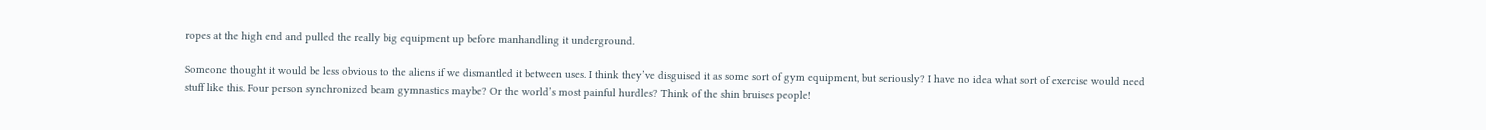ropes at the high end and pulled the really big equipment up before manhandling it underground.

Someone thought it would be less obvious to the aliens if we dismantled it between uses. I think they’ve disguised it as some sort of gym equipment, but seriously? I have no idea what sort of exercise would need stuff like this. Four person synchronized beam gymnastics maybe? Or the world’s most painful hurdles? Think of the shin bruises people!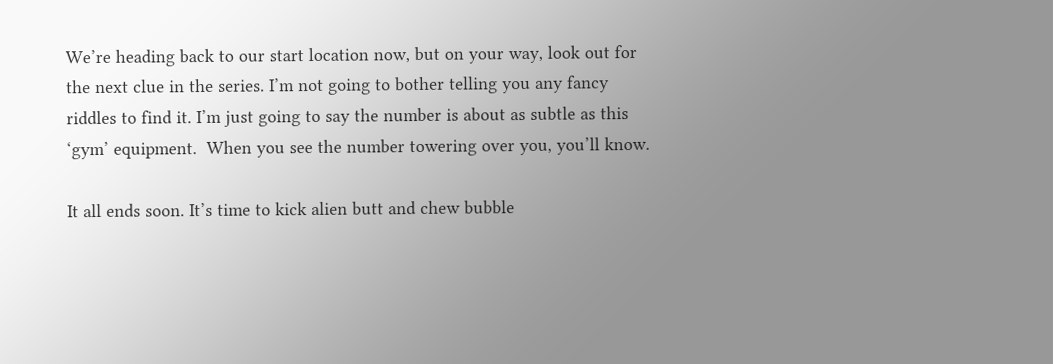We’re heading back to our start location now, but on your way, look out for the next clue in the series. I’m not going to bother telling you any fancy riddles to find it. I’m just going to say the number is about as subtle as this ‘gym’ equipment.  When you see the number towering over you, you’ll know.

It all ends soon. It’s time to kick alien butt and chew bubble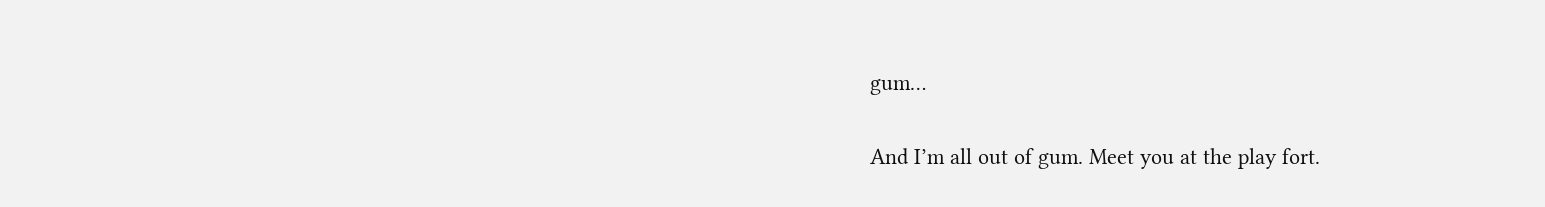gum…

And I’m all out of gum. Meet you at the play fort.